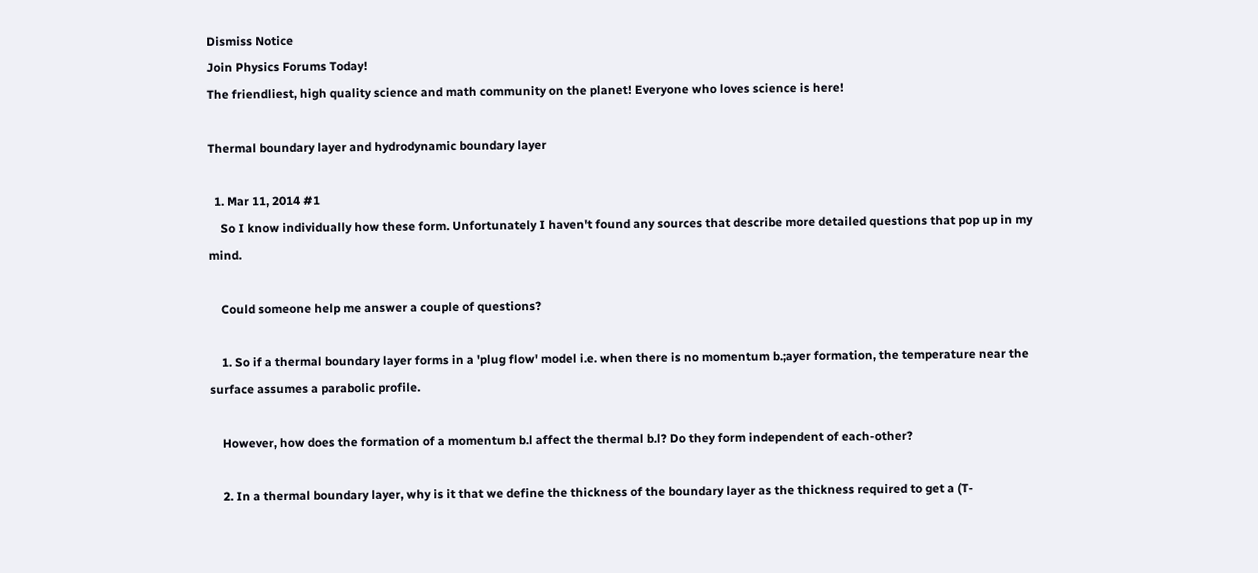Dismiss Notice
Join Physics Forums Today!
The friendliest, high quality science and math community on the planet! Everyone who loves science is here!

Thermal boundary layer and hydrodynamic boundary layer

  1. Mar 11, 2014 #1
    So I know individually how these form. Unfortunately I haven't found any sources that describe more detailed questions that pop up in my mind.

    Could someone help me answer a couple of questions?

    1. So if a thermal boundary layer forms in a 'plug flow' model i.e. when there is no momentum b.;ayer formation, the temperature near the surface assumes a parabolic profile.

    However, how does the formation of a momentum b.l affect the thermal b.l? Do they form independent of each-other?

    2. In a thermal boundary layer, why is it that we define the thickness of the boundary layer as the thickness required to get a (T-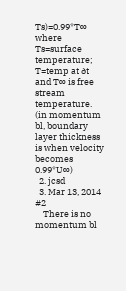Ts)=0.99*T∞ where Ts=surface temperature; T=temp at ∂t and T∞ is free stream temperature. (in momentum bl, boundary layer thickness is when velocity becomes 0.99*U∞)
  2. jcsd
  3. Mar 13, 2014 #2
    There is no momentum bl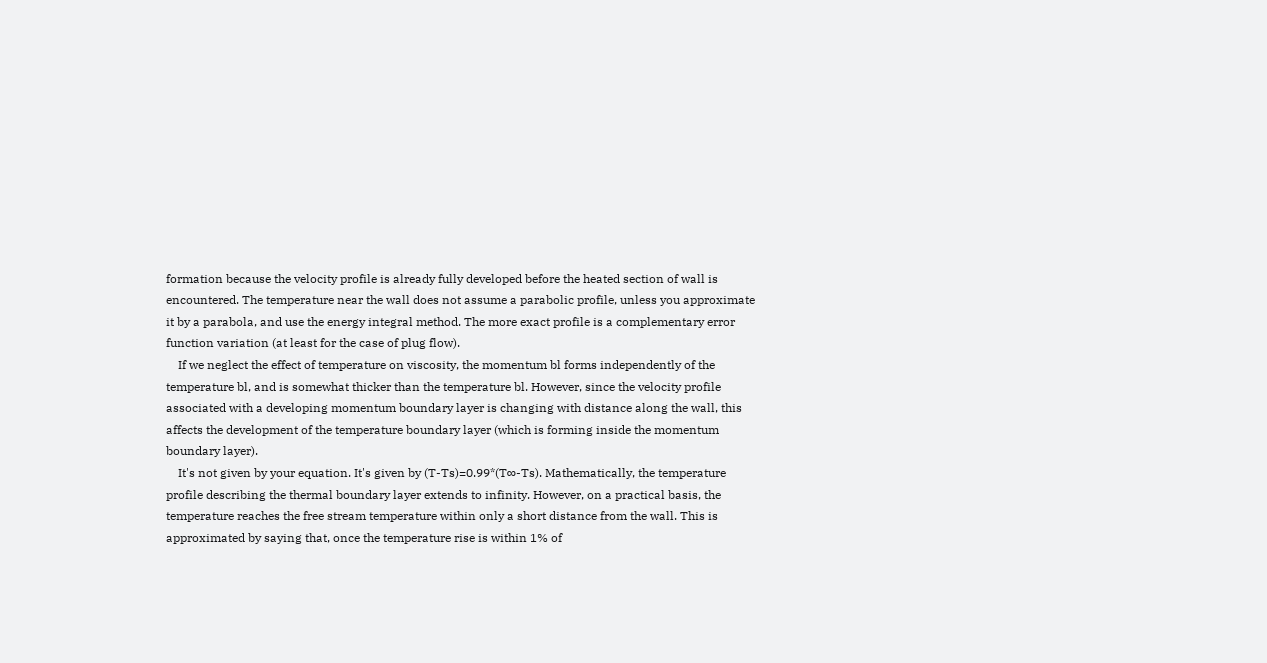formation because the velocity profile is already fully developed before the heated section of wall is encountered. The temperature near the wall does not assume a parabolic profile, unless you approximate it by a parabola, and use the energy integral method. The more exact profile is a complementary error function variation (at least for the case of plug flow).
    If we neglect the effect of temperature on viscosity, the momentum bl forms independently of the temperature bl, and is somewhat thicker than the temperature bl. However, since the velocity profile associated with a developing momentum boundary layer is changing with distance along the wall, this affects the development of the temperature boundary layer (which is forming inside the momentum boundary layer).
    It's not given by your equation. It's given by (T-Ts)=0.99*(T∞-Ts). Mathematically, the temperature profile describing the thermal boundary layer extends to infinity. However, on a practical basis, the temperature reaches the free stream temperature within only a short distance from the wall. This is approximated by saying that, once the temperature rise is within 1% of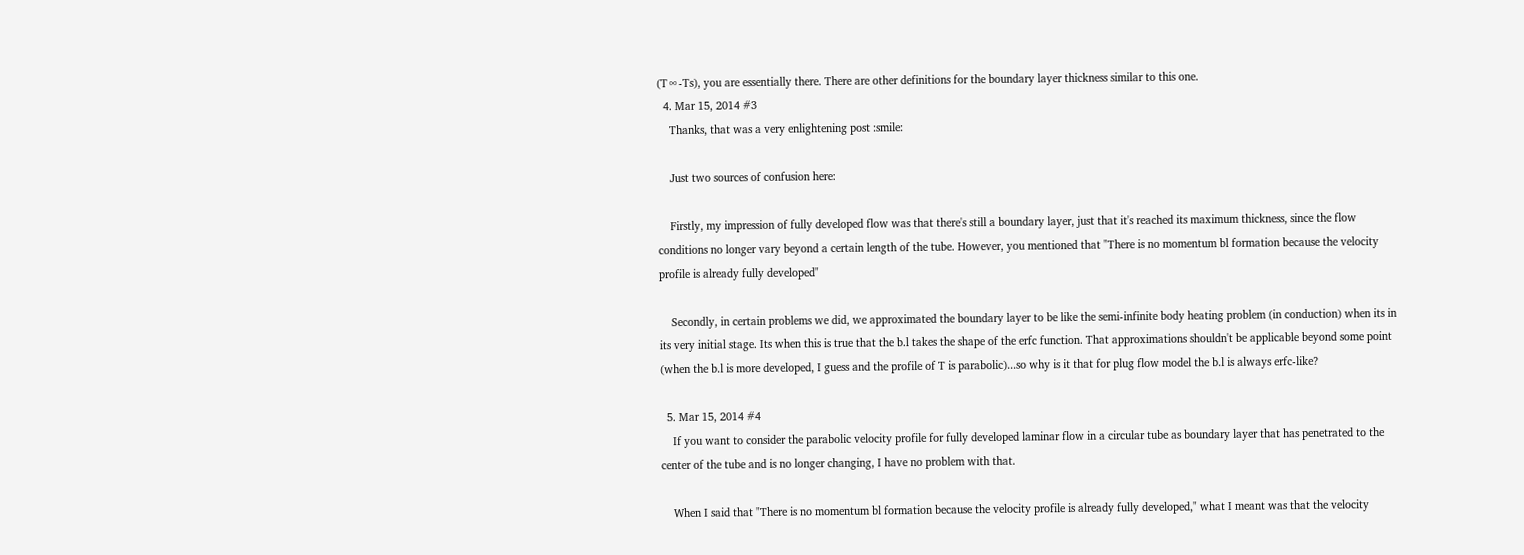(T∞-Ts), you are essentially there. There are other definitions for the boundary layer thickness similar to this one.
  4. Mar 15, 2014 #3
    Thanks, that was a very enlightening post :smile:

    Just two sources of confusion here:

    Firstly, my impression of fully developed flow was that there's still a boundary layer, just that it's reached its maximum thickness, since the flow conditions no longer vary beyond a certain length of the tube. However, you mentioned that "There is no momentum bl formation because the velocity profile is already fully developed"

    Secondly, in certain problems we did, we approximated the boundary layer to be like the semi-infinite body heating problem (in conduction) when its in its very initial stage. Its when this is true that the b.l takes the shape of the erfc function. That approximations shouldn't be applicable beyond some point (when the b.l is more developed, I guess and the profile of T is parabolic)...so why is it that for plug flow model the b.l is always erfc-like?

  5. Mar 15, 2014 #4
    If you want to consider the parabolic velocity profile for fully developed laminar flow in a circular tube as boundary layer that has penetrated to the center of the tube and is no longer changing, I have no problem with that.

    When I said that "There is no momentum bl formation because the velocity profile is already fully developed," what I meant was that the velocity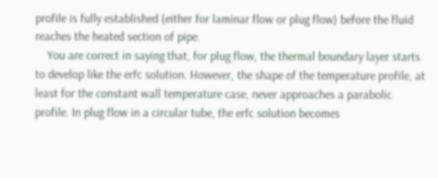profile is fully established (either for laminar flow or plug flow) before the fluid reaches the heated section of pipe.
    You are correct in saying that, for plug flow, the thermal boundary layer starts to develop like the erfc solution. However, the shape of the temperature profile, at least for the constant wall temperature case, never approaches a parabolic profile. In plug flow in a circular tube, the erfc solution becomes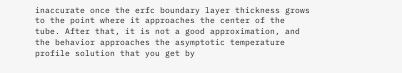inaccurate once the erfc boundary layer thickness grows to the point where it approaches the center of the tube. After that, it is not a good approximation, and the behavior approaches the asymptotic temperature profile solution that you get by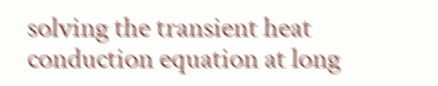solving the transient heat conduction equation at long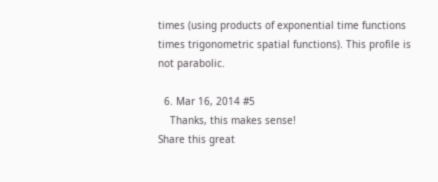times (using products of exponential time functions times trigonometric spatial functions). This profile is not parabolic.

  6. Mar 16, 2014 #5
    Thanks, this makes sense!
Share this great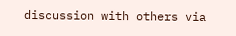discussion with others via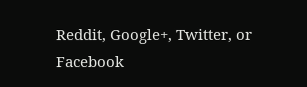Reddit, Google+, Twitter, or Facebook